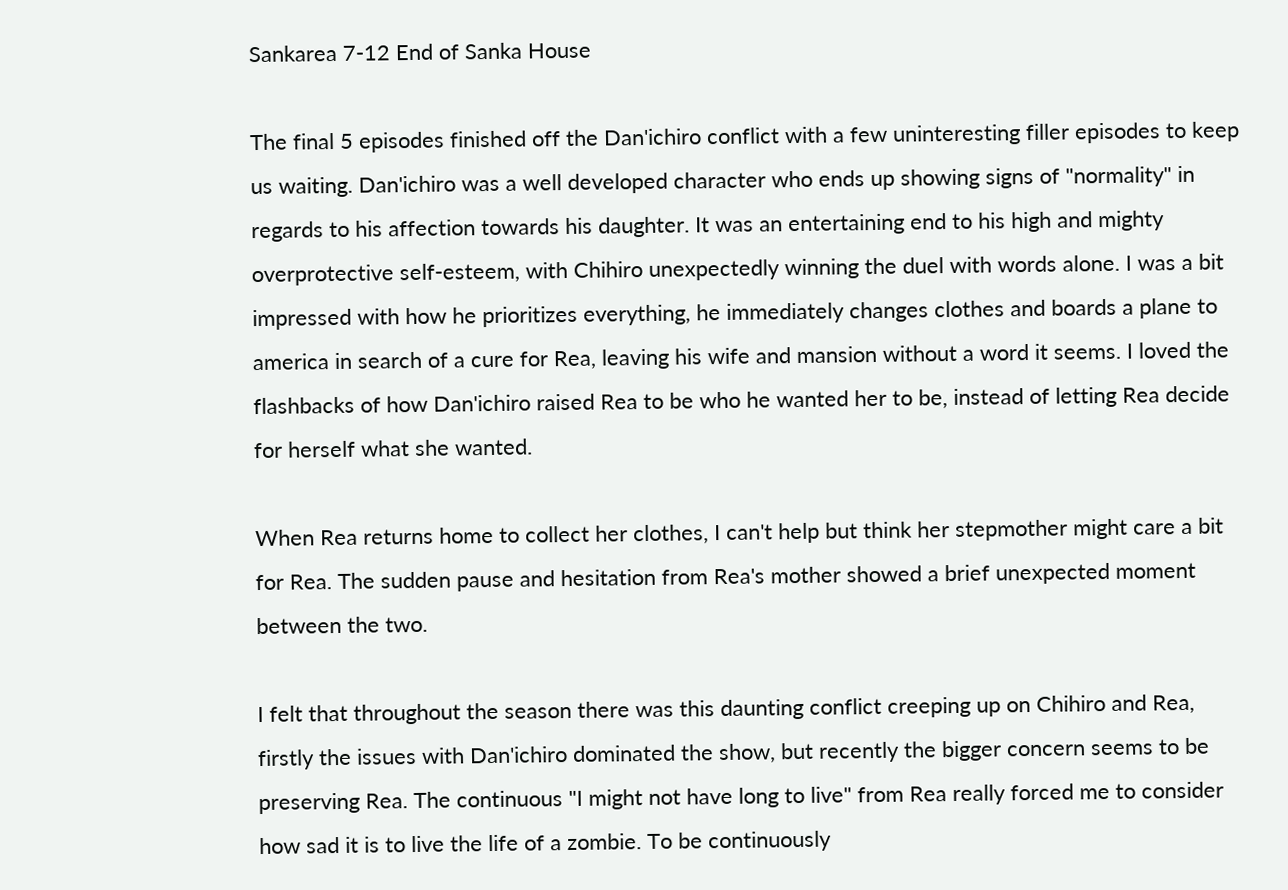Sankarea 7-12 End of Sanka House

The final 5 episodes finished off the Dan'ichiro conflict with a few uninteresting filler episodes to keep us waiting. Dan'ichiro was a well developed character who ends up showing signs of "normality" in regards to his affection towards his daughter. It was an entertaining end to his high and mighty overprotective self-esteem, with Chihiro unexpectedly winning the duel with words alone. I was a bit impressed with how he prioritizes everything, he immediately changes clothes and boards a plane to america in search of a cure for Rea, leaving his wife and mansion without a word it seems. I loved the flashbacks of how Dan'ichiro raised Rea to be who he wanted her to be, instead of letting Rea decide for herself what she wanted.

When Rea returns home to collect her clothes, I can't help but think her stepmother might care a bit for Rea. The sudden pause and hesitation from Rea's mother showed a brief unexpected moment between the two.

I felt that throughout the season there was this daunting conflict creeping up on Chihiro and Rea, firstly the issues with Dan'ichiro dominated the show, but recently the bigger concern seems to be preserving Rea. The continuous "I might not have long to live" from Rea really forced me to consider how sad it is to live the life of a zombie. To be continuously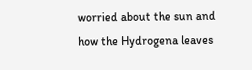worried about the sun and how the Hydrogena leaves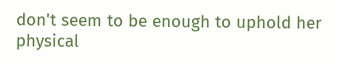don't seem to be enough to uphold her physical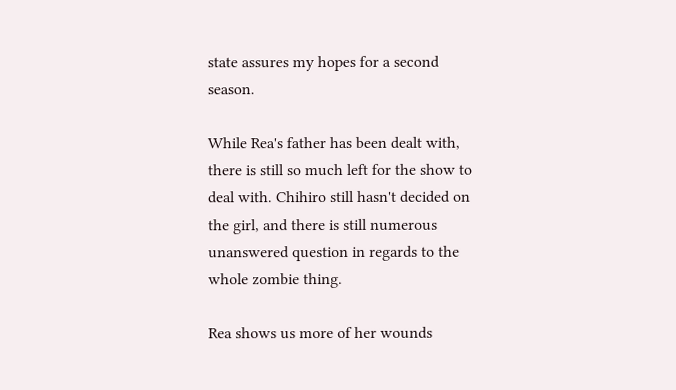state assures my hopes for a second season.

While Rea's father has been dealt with, there is still so much left for the show to deal with. Chihiro still hasn't decided on the girl, and there is still numerous unanswered question in regards to the whole zombie thing.

Rea shows us more of her wounds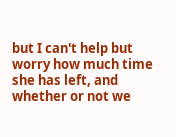but I can't help but worry how much time she has left, and whether or not we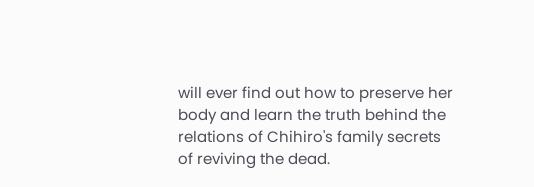will ever find out how to preserve her body and learn the truth behind the relations of Chihiro's family secrets of reviving the dead.